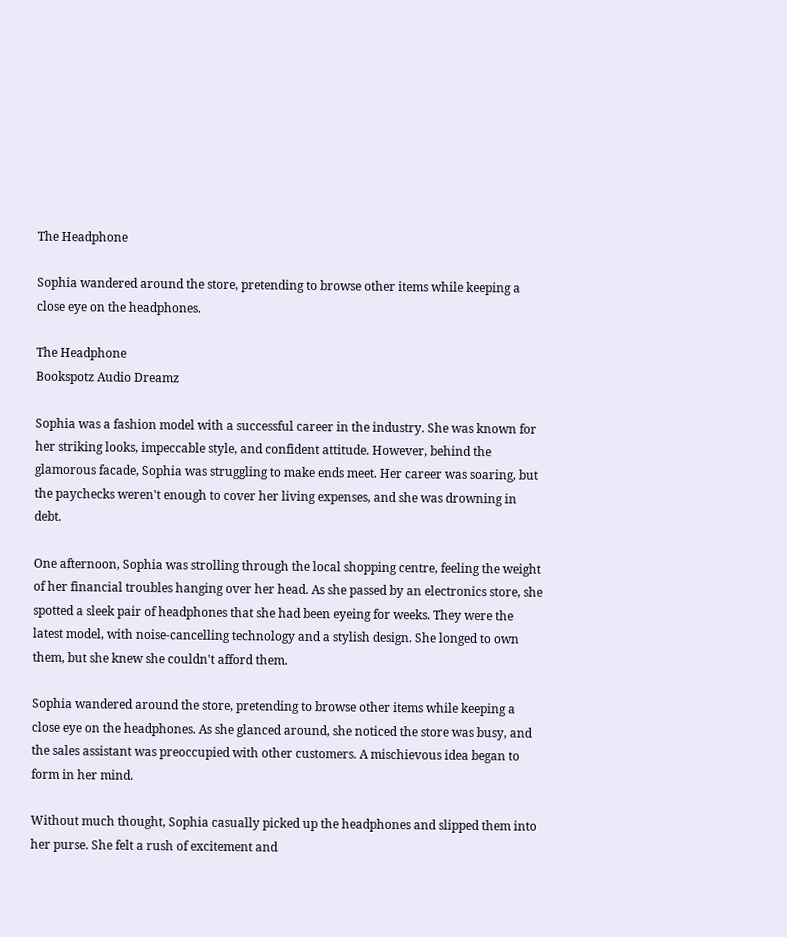The Headphone

Sophia wandered around the store, pretending to browse other items while keeping a close eye on the headphones.

The Headphone
Bookspotz Audio Dreamz

Sophia was a fashion model with a successful career in the industry. She was known for her striking looks, impeccable style, and confident attitude. However, behind the glamorous facade, Sophia was struggling to make ends meet. Her career was soaring, but the paychecks weren't enough to cover her living expenses, and she was drowning in debt.

One afternoon, Sophia was strolling through the local shopping centre, feeling the weight of her financial troubles hanging over her head. As she passed by an electronics store, she spotted a sleek pair of headphones that she had been eyeing for weeks. They were the latest model, with noise-cancelling technology and a stylish design. She longed to own them, but she knew she couldn't afford them.

Sophia wandered around the store, pretending to browse other items while keeping a close eye on the headphones. As she glanced around, she noticed the store was busy, and the sales assistant was preoccupied with other customers. A mischievous idea began to form in her mind.

Without much thought, Sophia casually picked up the headphones and slipped them into her purse. She felt a rush of excitement and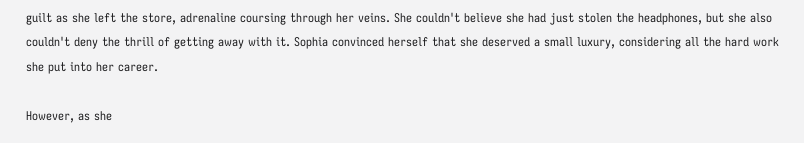guilt as she left the store, adrenaline coursing through her veins. She couldn't believe she had just stolen the headphones, but she also couldn't deny the thrill of getting away with it. Sophia convinced herself that she deserved a small luxury, considering all the hard work she put into her career.

However, as she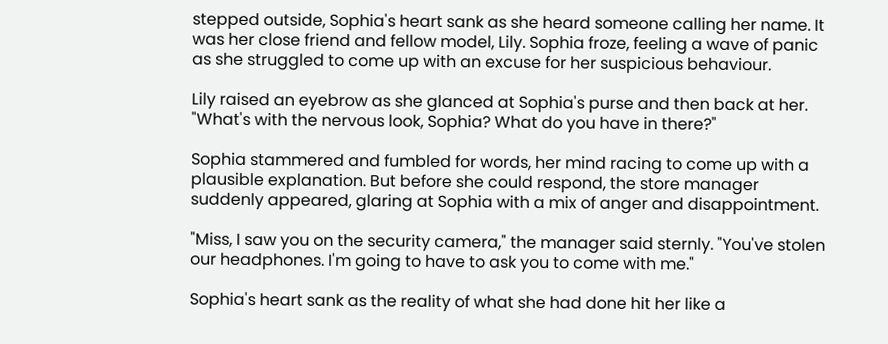stepped outside, Sophia's heart sank as she heard someone calling her name. It was her close friend and fellow model, Lily. Sophia froze, feeling a wave of panic as she struggled to come up with an excuse for her suspicious behaviour.

Lily raised an eyebrow as she glanced at Sophia's purse and then back at her. "What's with the nervous look, Sophia? What do you have in there?"

Sophia stammered and fumbled for words, her mind racing to come up with a plausible explanation. But before she could respond, the store manager suddenly appeared, glaring at Sophia with a mix of anger and disappointment.

"Miss, I saw you on the security camera," the manager said sternly. "You've stolen our headphones. I'm going to have to ask you to come with me."

Sophia's heart sank as the reality of what she had done hit her like a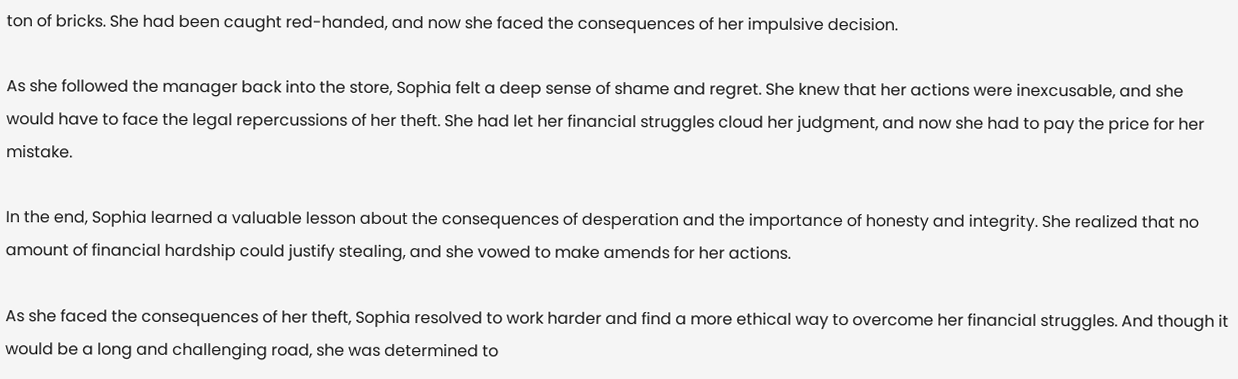ton of bricks. She had been caught red-handed, and now she faced the consequences of her impulsive decision.

As she followed the manager back into the store, Sophia felt a deep sense of shame and regret. She knew that her actions were inexcusable, and she would have to face the legal repercussions of her theft. She had let her financial struggles cloud her judgment, and now she had to pay the price for her mistake.

In the end, Sophia learned a valuable lesson about the consequences of desperation and the importance of honesty and integrity. She realized that no amount of financial hardship could justify stealing, and she vowed to make amends for her actions.

As she faced the consequences of her theft, Sophia resolved to work harder and find a more ethical way to overcome her financial struggles. And though it would be a long and challenging road, she was determined to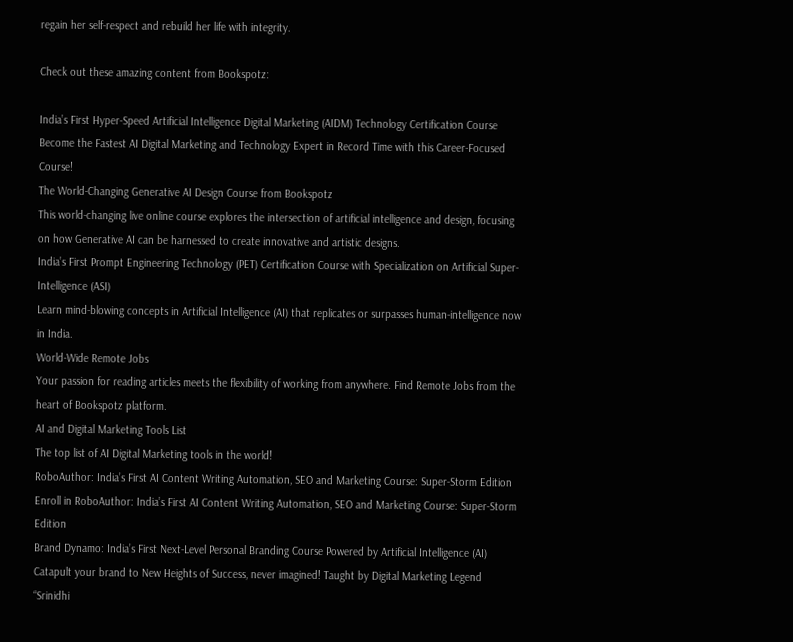regain her self-respect and rebuild her life with integrity.

Check out these amazing content from Bookspotz:

India’s First Hyper-Speed Artificial Intelligence Digital Marketing (AIDM) Technology Certification Course
Become the Fastest AI Digital Marketing and Technology Expert in Record Time with this Career-Focused Course!
The World-Changing Generative AI Design Course from Bookspotz
This world-changing live online course explores the intersection of artificial intelligence and design, focusing on how Generative AI can be harnessed to create innovative and artistic designs.
India’s First Prompt Engineering Technology (PET) Certification Course with Specialization on Artificial Super-Intelligence (ASI)
Learn mind-blowing concepts in Artificial Intelligence (AI) that replicates or surpasses human-intelligence now in India.
World-Wide Remote Jobs
Your passion for reading articles meets the flexibility of working from anywhere. Find Remote Jobs from the heart of Bookspotz platform.
AI and Digital Marketing Tools List
The top list of AI Digital Marketing tools in the world!
RoboAuthor: India’s First AI Content Writing Automation, SEO and Marketing Course: Super-Storm Edition
Enroll in RoboAuthor: India’s First AI Content Writing Automation, SEO and Marketing Course: Super-Storm Edition
Brand Dynamo: India’s First Next-Level Personal Branding Course Powered by Artificial Intelligence (AI)
Catapult your brand to New Heights of Success, never imagined! Taught by Digital Marketing Legend “Srinidhi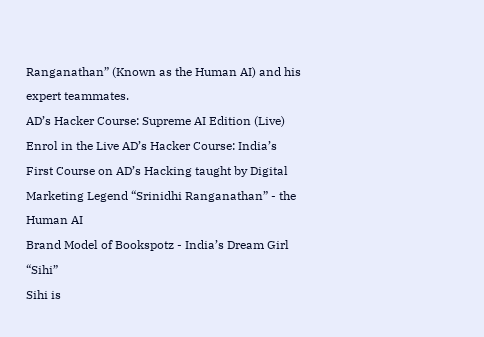Ranganathan” (Known as the Human AI) and his expert teammates.
AD’s Hacker Course: Supreme AI Edition (Live)
Enrol in the Live AD’s Hacker Course: India’s First Course on AD’s Hacking taught by Digital Marketing Legend “Srinidhi Ranganathan” - the Human AI
Brand Model of Bookspotz - India’s Dream Girl “Sihi”
Sihi is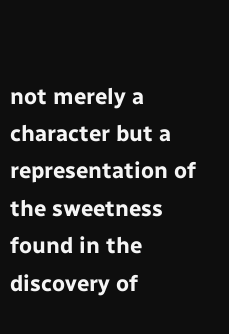not merely a character but a representation of the sweetness found in the discovery of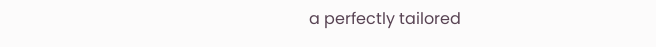a perfectly tailored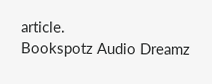article.
Bookspotz Audio Dreamz